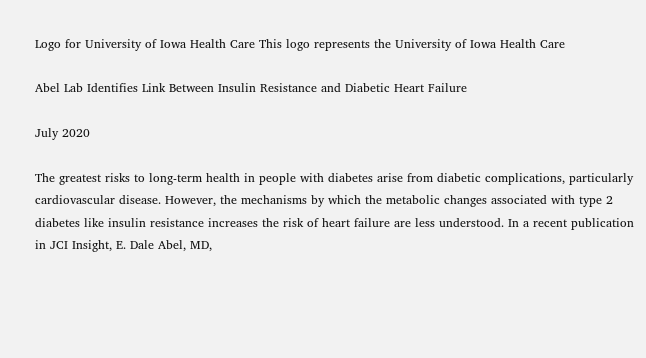Logo for University of Iowa Health Care This logo represents the University of Iowa Health Care

Abel Lab Identifies Link Between Insulin Resistance and Diabetic Heart Failure

July 2020

The greatest risks to long-term health in people with diabetes arise from diabetic complications, particularly cardiovascular disease. However, the mechanisms by which the metabolic changes associated with type 2 diabetes like insulin resistance increases the risk of heart failure are less understood. In a recent publication in JCI Insight, E. Dale Abel, MD,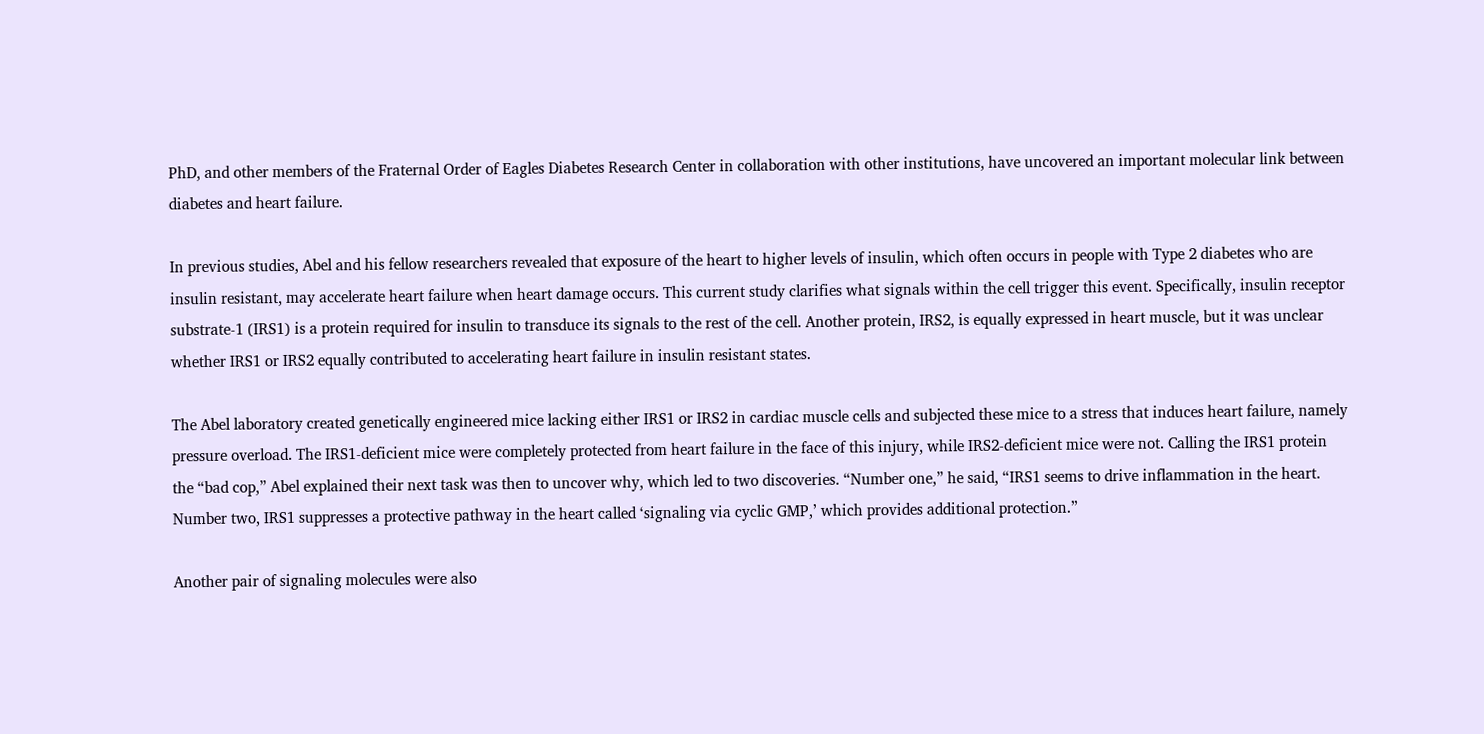PhD, and other members of the Fraternal Order of Eagles Diabetes Research Center in collaboration with other institutions, have uncovered an important molecular link between diabetes and heart failure.

In previous studies, Abel and his fellow researchers revealed that exposure of the heart to higher levels of insulin, which often occurs in people with Type 2 diabetes who are insulin resistant, may accelerate heart failure when heart damage occurs. This current study clarifies what signals within the cell trigger this event. Specifically, insulin receptor substrate-1 (IRS1) is a protein required for insulin to transduce its signals to the rest of the cell. Another protein, IRS2, is equally expressed in heart muscle, but it was unclear whether IRS1 or IRS2 equally contributed to accelerating heart failure in insulin resistant states.

The Abel laboratory created genetically engineered mice lacking either IRS1 or IRS2 in cardiac muscle cells and subjected these mice to a stress that induces heart failure, namely pressure overload. The IRS1-deficient mice were completely protected from heart failure in the face of this injury, while IRS2-deficient mice were not. Calling the IRS1 protein the “bad cop,” Abel explained their next task was then to uncover why, which led to two discoveries. “Number one,” he said, “IRS1 seems to drive inflammation in the heart. Number two, IRS1 suppresses a protective pathway in the heart called ‘signaling via cyclic GMP,’ which provides additional protection.”

Another pair of signaling molecules were also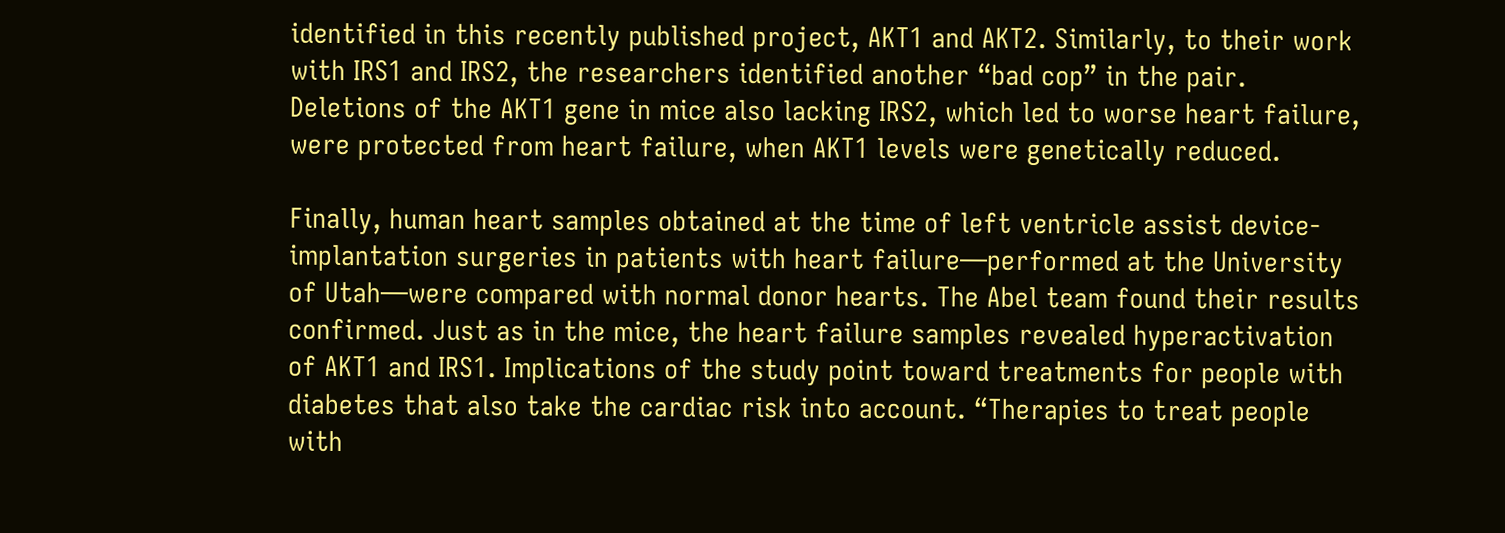identified in this recently published project, AKT1 and AKT2. Similarly, to their work with IRS1 and IRS2, the researchers identified another “bad cop” in the pair. Deletions of the AKT1 gene in mice also lacking IRS2, which led to worse heart failure, were protected from heart failure, when AKT1 levels were genetically reduced.

Finally, human heart samples obtained at the time of left ventricle assist device-implantation surgeries in patients with heart failure—performed at the University of Utah—were compared with normal donor hearts. The Abel team found their results confirmed. Just as in the mice, the heart failure samples revealed hyperactivation of AKT1 and IRS1. Implications of the study point toward treatments for people with diabetes that also take the cardiac risk into account. “Therapies to treat people with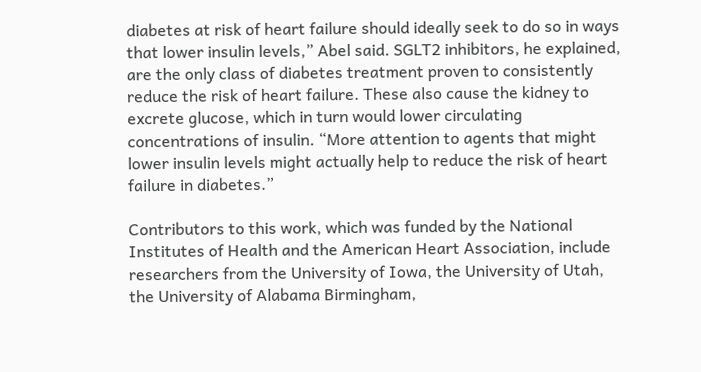diabetes at risk of heart failure should ideally seek to do so in ways that lower insulin levels,” Abel said. SGLT2 inhibitors, he explained, are the only class of diabetes treatment proven to consistently reduce the risk of heart failure. These also cause the kidney to excrete glucose, which in turn would lower circulating concentrations of insulin. “More attention to agents that might lower insulin levels might actually help to reduce the risk of heart failure in diabetes.”

Contributors to this work, which was funded by the National Institutes of Health and the American Heart Association, include researchers from the University of Iowa, the University of Utah, the University of Alabama Birmingham,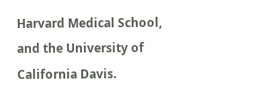Harvard Medical School, and the University of California Davis.